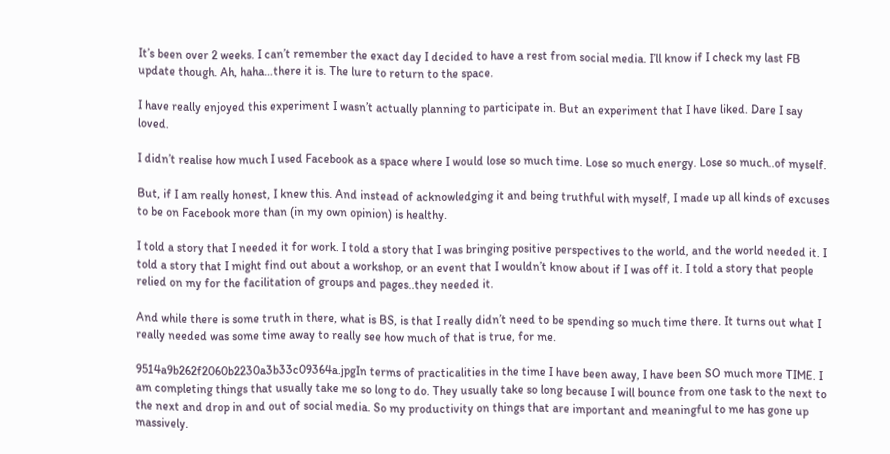It’s been over 2 weeks. I can’t remember the exact day I decided to have a rest from social media. I’ll know if I check my last FB update though. Ah, haha…there it is. The lure to return to the space.

I have really enjoyed this experiment I wasn’t actually planning to participate in. But an experiment that I have liked. Dare I say loved.

I didn’t realise how much I used Facebook as a space where I would lose so much time. Lose so much energy. Lose so much..of myself.

But, if I am really honest, I knew this. And instead of acknowledging it and being truthful with myself, I made up all kinds of excuses to be on Facebook more than (in my own opinion) is healthy.

I told a story that I needed it for work. I told a story that I was bringing positive perspectives to the world, and the world needed it. I told a story that I might find out about a workshop, or an event that I wouldn’t know about if I was off it. I told a story that people relied on my for the facilitation of groups and pages..they needed it.

And while there is some truth in there, what is BS, is that I really didn’t need to be spending so much time there. It turns out what I really needed was some time away to really see how much of that is true, for me.

9514a9b262f2060b2230a3b33c09364a.jpgIn terms of practicalities in the time I have been away, I have been SO much more TIME. I am completing things that usually take me so long to do. They usually take so long because I will bounce from one task to the next to the next and drop in and out of social media. So my productivity on things that are important and meaningful to me has gone up massively.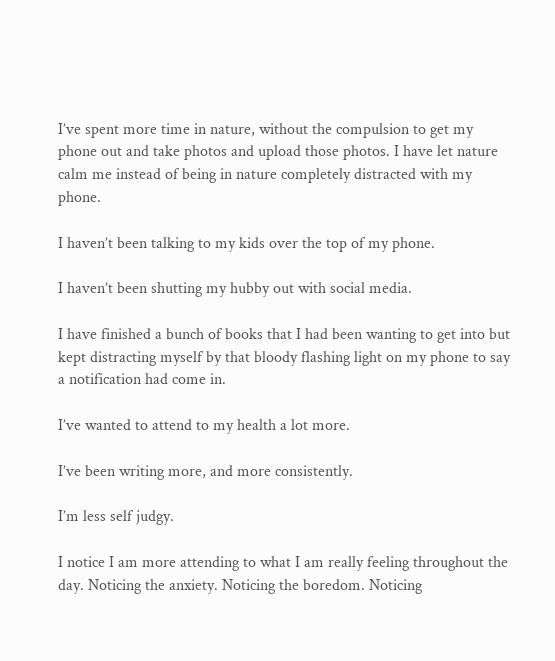I’ve spent more time in nature, without the compulsion to get my phone out and take photos and upload those photos. I have let nature calm me instead of being in nature completely distracted with my phone.

I haven’t been talking to my kids over the top of my phone.

I haven’t been shutting my hubby out with social media.

I have finished a bunch of books that I had been wanting to get into but kept distracting myself by that bloody flashing light on my phone to say a notification had come in.

I’ve wanted to attend to my health a lot more.

I’ve been writing more, and more consistently.

I’m less self judgy.

I notice I am more attending to what I am really feeling throughout the day. Noticing the anxiety. Noticing the boredom. Noticing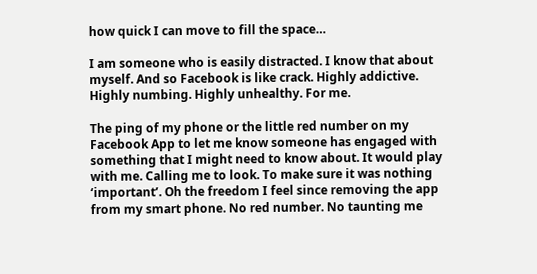how quick I can move to fill the space…

I am someone who is easily distracted. I know that about myself. And so Facebook is like crack. Highly addictive. Highly numbing. Highly unhealthy. For me.

The ping of my phone or the little red number on my Facebook App to let me know someone has engaged with something that I might need to know about. It would play with me. Calling me to look. To make sure it was nothing ‘important’. Oh the freedom I feel since removing the app from my smart phone. No red number. No taunting me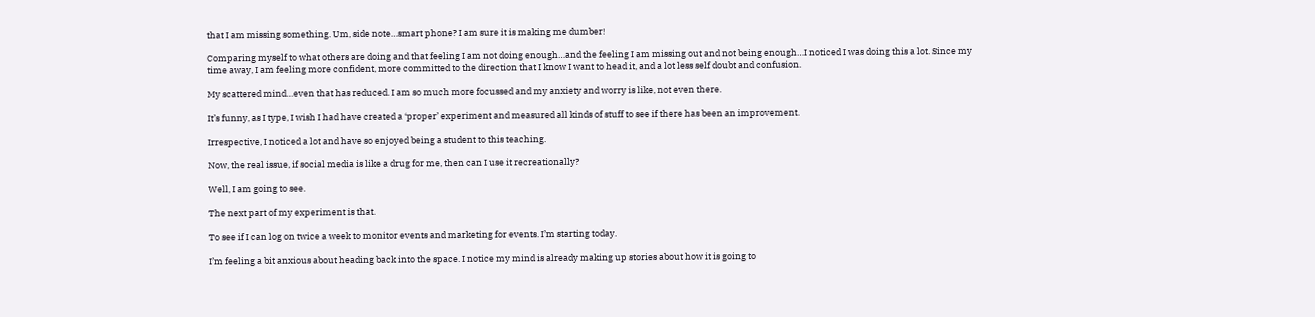that I am missing something. Um, side note…smart phone? I am sure it is making me dumber!

Comparing myself to what others are doing and that feeling I am not doing enough…and the feeling I am missing out and not being enough…I noticed I was doing this a lot. Since my time away, I am feeling more confident, more committed to the direction that I know I want to head it, and a lot less self doubt and confusion.

My scattered mind…even that has reduced. I am so much more focussed and my anxiety and worry is like, not even there.

It’s funny, as I type, I wish I had have created a ‘proper’ experiment and measured all kinds of stuff to see if there has been an improvement.

Irrespective, I noticed a lot and have so enjoyed being a student to this teaching.

Now, the real issue, if social media is like a drug for me, then can I use it recreationally?

Well, I am going to see.

The next part of my experiment is that.

To see if I can log on twice a week to monitor events and marketing for events. I’m starting today.

I’m feeling a bit anxious about heading back into the space. I notice my mind is already making up stories about how it is going to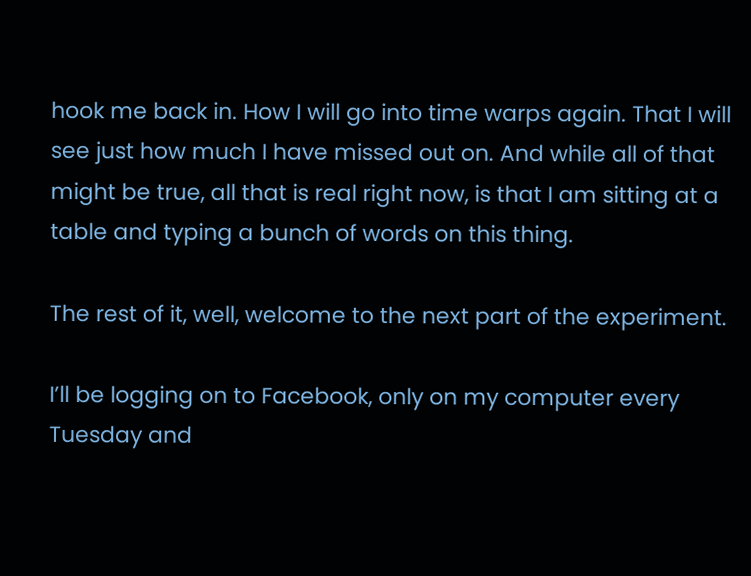hook me back in. How I will go into time warps again. That I will see just how much I have missed out on. And while all of that might be true, all that is real right now, is that I am sitting at a table and typing a bunch of words on this thing.

The rest of it, well, welcome to the next part of the experiment.

I’ll be logging on to Facebook, only on my computer every Tuesday and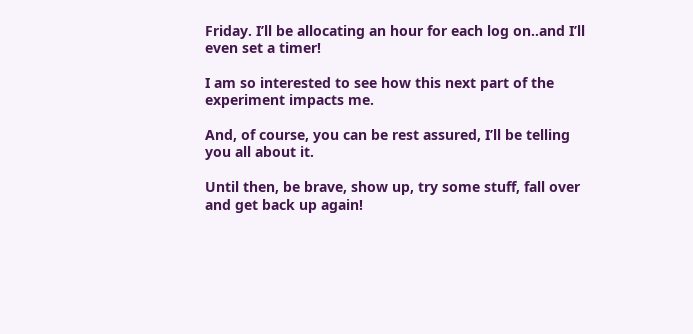Friday. I’ll be allocating an hour for each log on..and I’ll even set a timer!

I am so interested to see how this next part of the experiment impacts me.

And, of course, you can be rest assured, I’ll be telling you all about it.

Until then, be brave, show up, try some stuff, fall over and get back up again!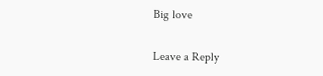Big love

Leave a Reply